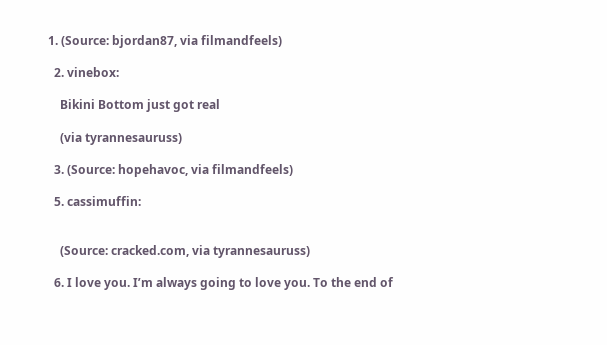1. (Source: bjordan87, via filmandfeels)

  2. vinebox:

    Bikini Bottom just got real

    (via tyrannesauruss)

  3. (Source: hopehavoc, via filmandfeels)

  5. cassimuffin:


    (Source: cracked.com, via tyrannesauruss)

  6. I love you. I’m always going to love you. To the end of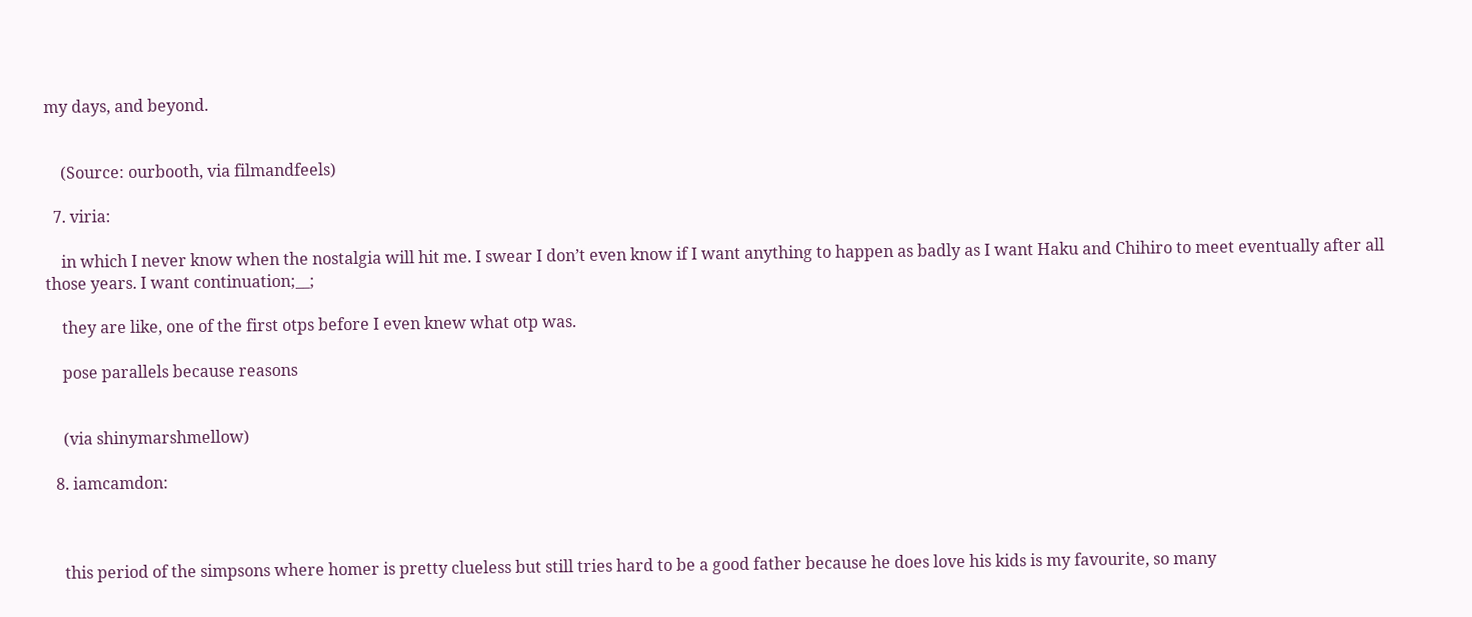my days, and beyond.


    (Source: ourbooth, via filmandfeels)

  7. viria:

    in which I never know when the nostalgia will hit me. I swear I don’t even know if I want anything to happen as badly as I want Haku and Chihiro to meet eventually after all those years. I want continuation;__;

    they are like, one of the first otps before I even knew what otp was.

    pose parallels because reasons


    (via shinymarshmellow)

  8. iamcamdon:



    this period of the simpsons where homer is pretty clueless but still tries hard to be a good father because he does love his kids is my favourite, so many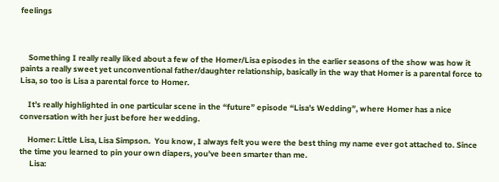feelings



    Something I really really liked about a few of the Homer/Lisa episodes in the earlier seasons of the show was how it paints a really sweet yet unconventional father/daughter relationship, basically in the way that Homer is a parental force to Lisa, so too is Lisa a parental force to Homer.

    It’s really highlighted in one particular scene in the “future” episode “Lisa’s Wedding”, where Homer has a nice conversation with her just before her wedding.

    Homer: Little Lisa, Lisa Simpson.  You know, I always felt you were the best thing my name ever got attached to. Since the time you learned to pin your own diapers, you've been smarter than me.
     Lisa: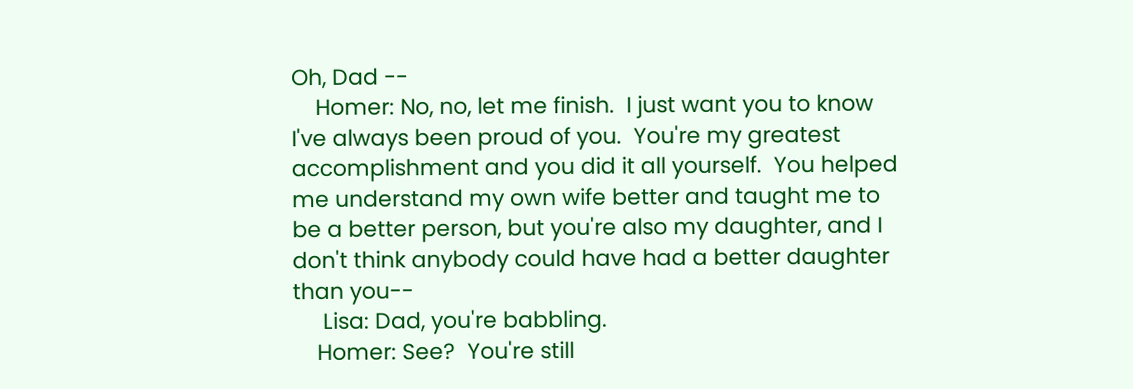Oh, Dad --
    Homer: No, no, let me finish.  I just want you to know I've always been proud of you.  You're my greatest accomplishment and you did it all yourself.  You helped me understand my own wife better and taught me to be a better person, but you're also my daughter, and I don't think anybody could have had a better daughter than you--
     Lisa: Dad, you're babbling.
    Homer: See?  You're still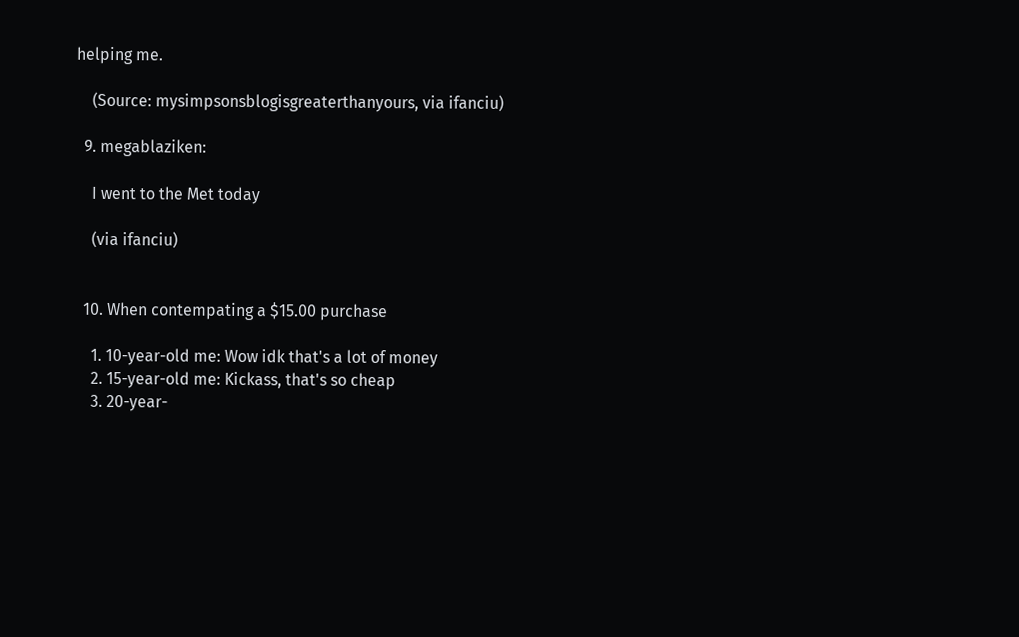helping me.

    (Source: mysimpsonsblogisgreaterthanyours, via ifanciu)

  9. megablaziken:

    I went to the Met today

    (via ifanciu)


  10. When contempating a $15.00 purchase

    1. 10-year-old me: Wow idk that's a lot of money
    2. 15-year-old me: Kickass, that's so cheap
    3. 20-year-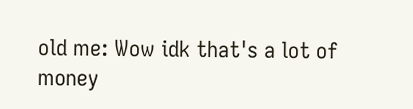old me: Wow idk that's a lot of money